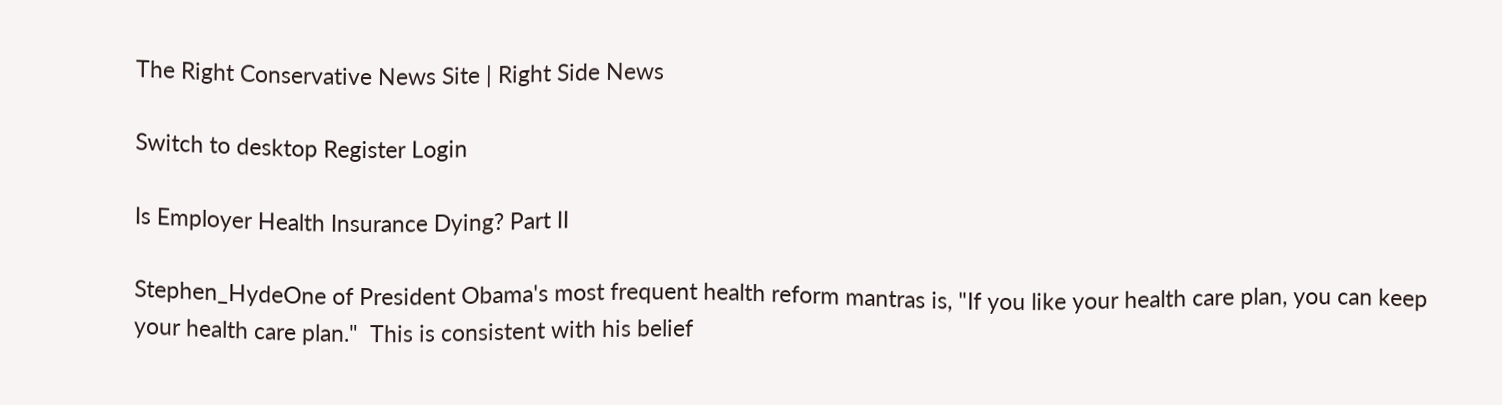The Right Conservative News Site | Right Side News

Switch to desktop Register Login

Is Employer Health Insurance Dying? Part II

Stephen_HydeOne of President Obama's most frequent health reform mantras is, "If you like your health care plan, you can keep your health care plan."  This is consistent with his belief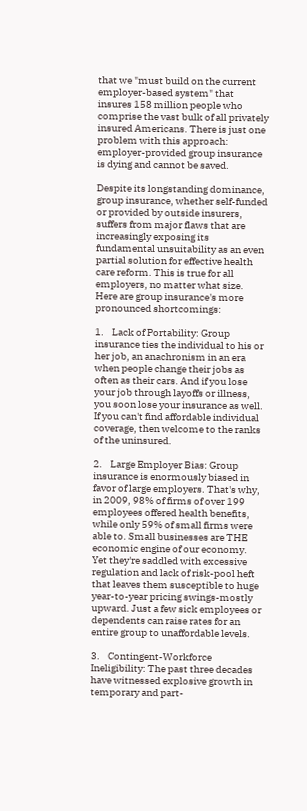that we "must build on the current employer-based system" that insures 158 million people who comprise the vast bulk of all privately insured Americans. There is just one problem with this approach: employer-provided group insurance is dying and cannot be saved.

Despite its longstanding dominance, group insurance, whether self-funded or provided by outside insurers, suffers from major flaws that are increasingly exposing its fundamental unsuitability as an even partial solution for effective health care reform. This is true for all employers, no matter what size. Here are group insurance's more pronounced shortcomings:

1.    Lack of Portability: Group insurance ties the individual to his or her job, an anachronism in an era when people change their jobs as often as their cars. And if you lose your job through layoffs or illness, you soon lose your insurance as well. If you can't find affordable individual coverage, then welcome to the ranks of the uninsured.

2.    Large Employer Bias: Group insurance is enormously biased in favor of large employers. That's why, in 2009, 98% of firms of over 199 employees offered health benefits, while only 59% of small firms were able to. Small businesses are THE economic engine of our economy. Yet they're saddled with excessive regulation and lack of risk-pool heft that leaves them susceptible to huge year-to-year pricing swings-mostly upward. Just a few sick employees or dependents can raise rates for an entire group to unaffordable levels.

3.    Contingent-Workforce Ineligibility: The past three decades have witnessed explosive growth in temporary and part-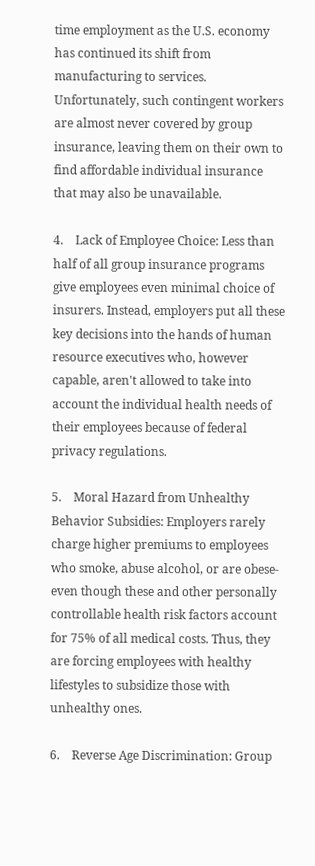time employment as the U.S. economy has continued its shift from manufacturing to services. Unfortunately, such contingent workers are almost never covered by group insurance, leaving them on their own to find affordable individual insurance that may also be unavailable.

4.    Lack of Employee Choice: Less than half of all group insurance programs give employees even minimal choice of insurers. Instead, employers put all these key decisions into the hands of human resource executives who, however capable, aren't allowed to take into account the individual health needs of their employees because of federal privacy regulations.

5.    Moral Hazard from Unhealthy Behavior Subsidies: Employers rarely charge higher premiums to employees who smoke, abuse alcohol, or are obese-even though these and other personally controllable health risk factors account for 75% of all medical costs. Thus, they are forcing employees with healthy lifestyles to subsidize those with unhealthy ones.

6.    Reverse Age Discrimination: Group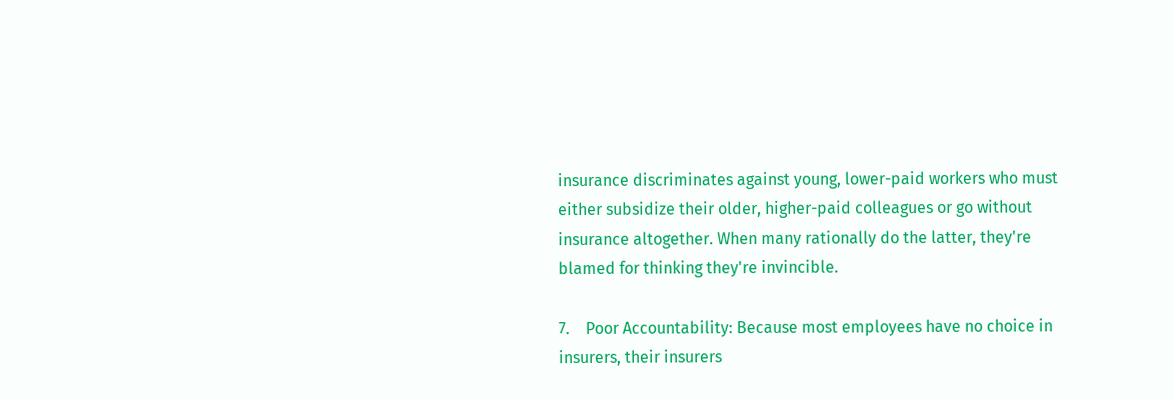insurance discriminates against young, lower-paid workers who must either subsidize their older, higher-paid colleagues or go without insurance altogether. When many rationally do the latter, they're blamed for thinking they're invincible.

7.    Poor Accountability: Because most employees have no choice in insurers, their insurers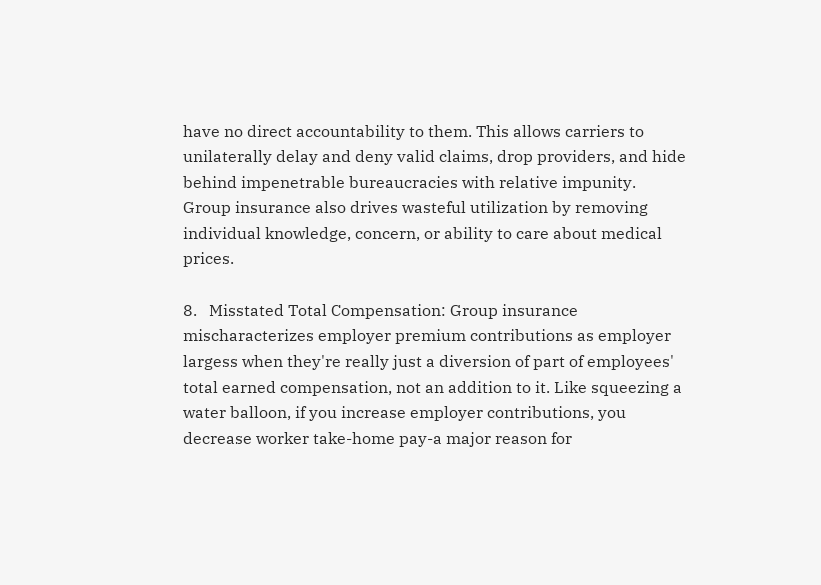have no direct accountability to them. This allows carriers to unilaterally delay and deny valid claims, drop providers, and hide behind impenetrable bureaucracies with relative impunity. Group insurance also drives wasteful utilization by removing individual knowledge, concern, or ability to care about medical prices.

8.   Misstated Total Compensation: Group insurance mischaracterizes employer premium contributions as employer largess when they're really just a diversion of part of employees' total earned compensation, not an addition to it. Like squeezing a water balloon, if you increase employer contributions, you decrease worker take-home pay-a major reason for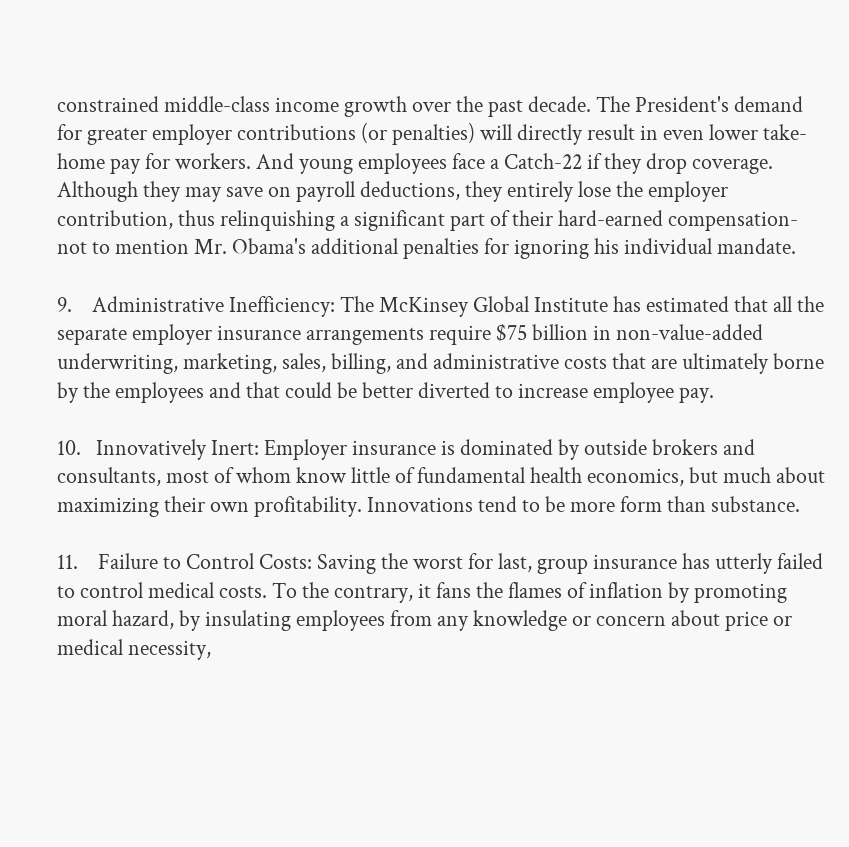constrained middle-class income growth over the past decade. The President's demand for greater employer contributions (or penalties) will directly result in even lower take-home pay for workers. And young employees face a Catch-22 if they drop coverage.  Although they may save on payroll deductions, they entirely lose the employer contribution, thus relinquishing a significant part of their hard-earned compensation-not to mention Mr. Obama's additional penalties for ignoring his individual mandate.

9.    Administrative Inefficiency: The McKinsey Global Institute has estimated that all the separate employer insurance arrangements require $75 billion in non-value-added underwriting, marketing, sales, billing, and administrative costs that are ultimately borne by the employees and that could be better diverted to increase employee pay.

10.   Innovatively Inert: Employer insurance is dominated by outside brokers and consultants, most of whom know little of fundamental health economics, but much about maximizing their own profitability. Innovations tend to be more form than substance.

11.    Failure to Control Costs: Saving the worst for last, group insurance has utterly failed to control medical costs. To the contrary, it fans the flames of inflation by promoting moral hazard, by insulating employees from any knowledge or concern about price or medical necessity,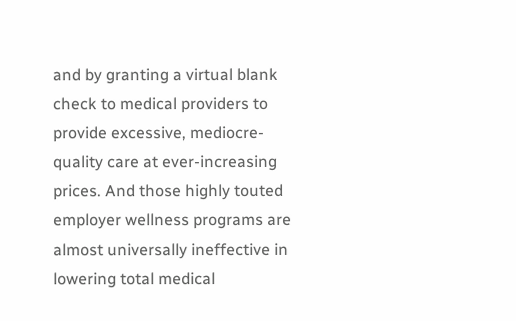and by granting a virtual blank check to medical providers to provide excessive, mediocre-quality care at ever-increasing prices. And those highly touted employer wellness programs are almost universally ineffective in lowering total medical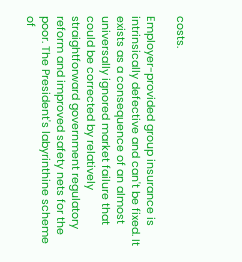costs.

Employer-provided group insurance is intrinsically defective and can't be fixed. It exists as a consequence of an almost universally ignored market failure that could be corrected by relatively straightforward government regulatory reform and improved safety nets for the poor. The President's labyrinthine scheme of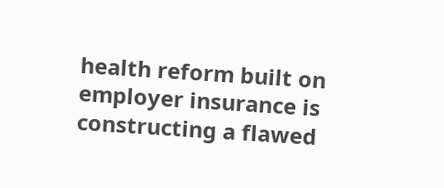health reform built on employer insurance is constructing a flawed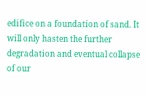edifice on a foundation of sand. It will only hasten the further degradation and eventual collapse of our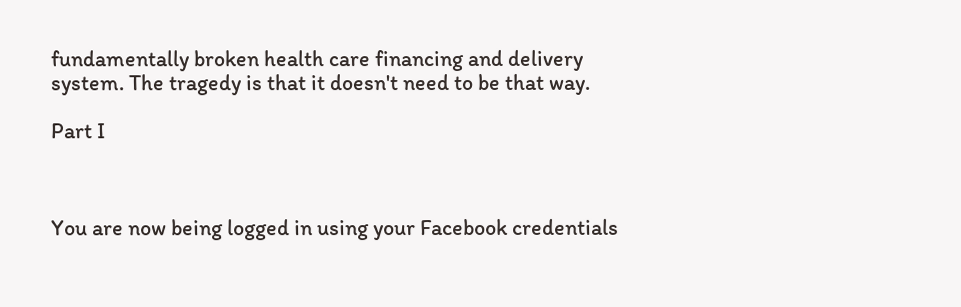fundamentally broken health care financing and delivery system. The tragedy is that it doesn't need to be that way.

Part I



You are now being logged in using your Facebook credentials